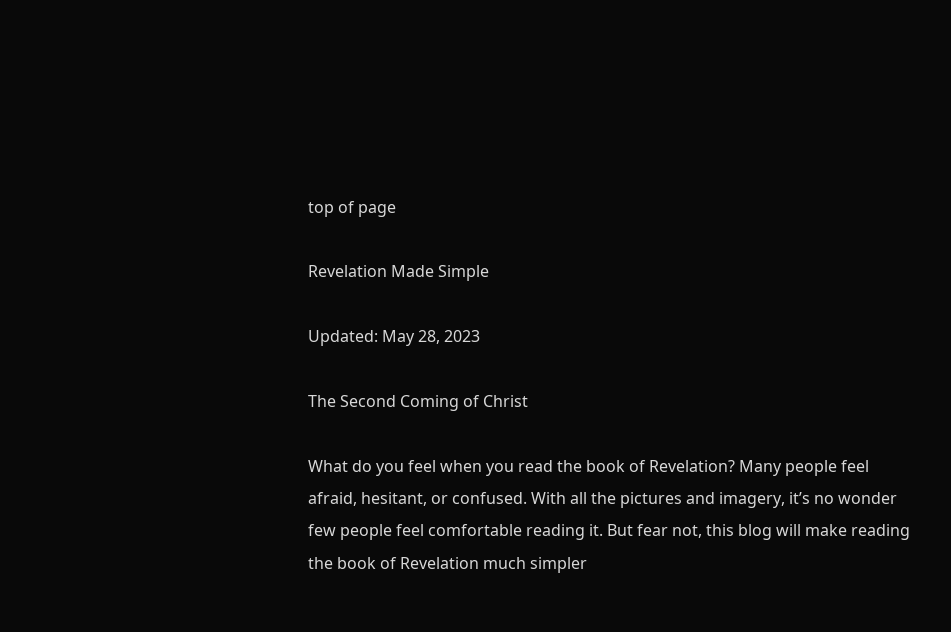top of page

Revelation Made Simple

Updated: May 28, 2023

The Second Coming of Christ

What do you feel when you read the book of Revelation? Many people feel afraid, hesitant, or confused. With all the pictures and imagery, it’s no wonder few people feel comfortable reading it. But fear not, this blog will make reading the book of Revelation much simpler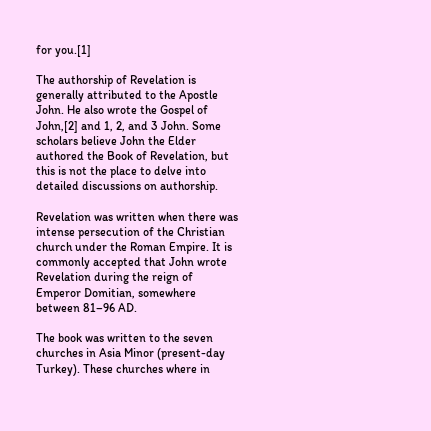for you.[1]

The authorship of Revelation is generally attributed to the Apostle John. He also wrote the Gospel of John,[2] and 1, 2, and 3 John. Some scholars believe John the Elder authored the Book of Revelation, but this is not the place to delve into detailed discussions on authorship.

Revelation was written when there was intense persecution of the Christian church under the Roman Empire. It is commonly accepted that John wrote Revelation during the reign of Emperor Domitian, somewhere between 81–96 AD.

The book was written to the seven churches in Asia Minor (present-day Turkey). These churches where in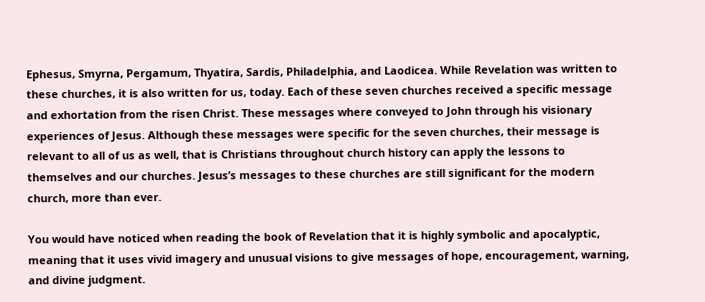Ephesus, Smyrna, Pergamum, Thyatira, Sardis, Philadelphia, and Laodicea. While Revelation was written to these churches, it is also written for us, today. Each of these seven churches received a specific message and exhortation from the risen Christ. These messages where conveyed to John through his visionary experiences of Jesus. Although these messages were specific for the seven churches, their message is relevant to all of us as well, that is Christians throughout church history can apply the lessons to themselves and our churches. Jesus’s messages to these churches are still significant for the modern church, more than ever.

You would have noticed when reading the book of Revelation that it is highly symbolic and apocalyptic, meaning that it uses vivid imagery and unusual visions to give messages of hope, encouragement, warning, and divine judgment.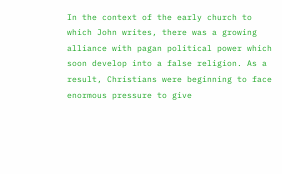In the context of the early church to which John writes, there was a growing alliance with pagan political power which soon develop into a false religion. As a result, Christians were beginning to face enormous pressure to give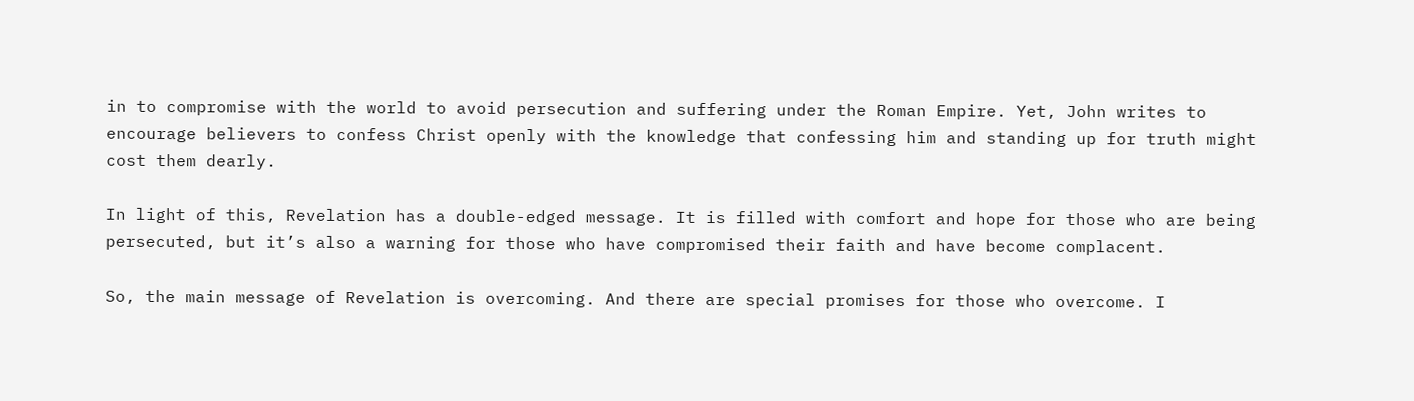in to compromise with the world to avoid persecution and suffering under the Roman Empire. Yet, John writes to encourage believers to confess Christ openly with the knowledge that confessing him and standing up for truth might cost them dearly.

In light of this, Revelation has a double-edged message. It is filled with comfort and hope for those who are being persecuted, but it’s also a warning for those who have compromised their faith and have become complacent.

So, the main message of Revelation is overcoming. And there are special promises for those who overcome. I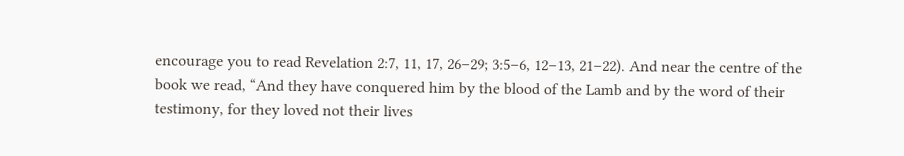encourage you to read Revelation 2:7, 11, 17, 26–29; 3:5–6, 12–13, 21–22). And near the centre of the book we read, “And they have conquered him by the blood of the Lamb and by the word of their testimony, for they loved not their lives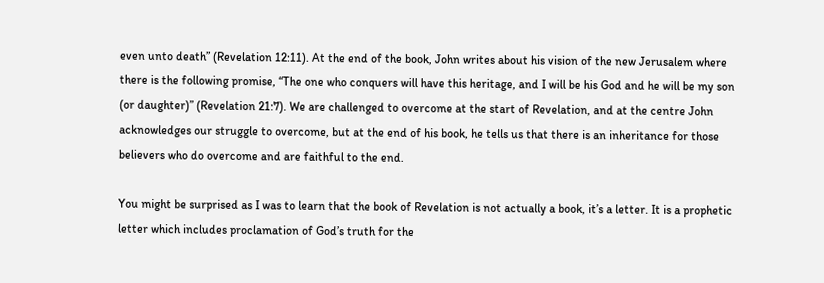even unto death” (Revelation 12:11). At the end of the book, John writes about his vision of the new Jerusalem where there is the following promise, “The one who conquers will have this heritage, and I will be his God and he will be my son (or daughter)” (Revelation 21:7). We are challenged to overcome at the start of Revelation, and at the centre John acknowledges our struggle to overcome, but at the end of his book, he tells us that there is an inheritance for those believers who do overcome and are faithful to the end.

You might be surprised as I was to learn that the book of Revelation is not actually a book, it’s a letter. It is a prophetic letter which includes proclamation of God’s truth for the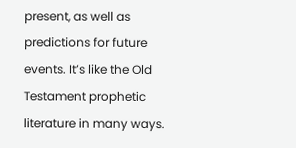present, as well as predictions for future events. It’s like the Old Testament prophetic literature in many ways.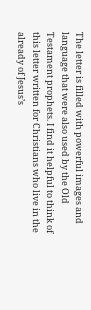The letter is filled with powerful images and language that were also used by the Old Testament prophets. I find it helpful to think of this letter written for Christians who live in the already of Jesus’s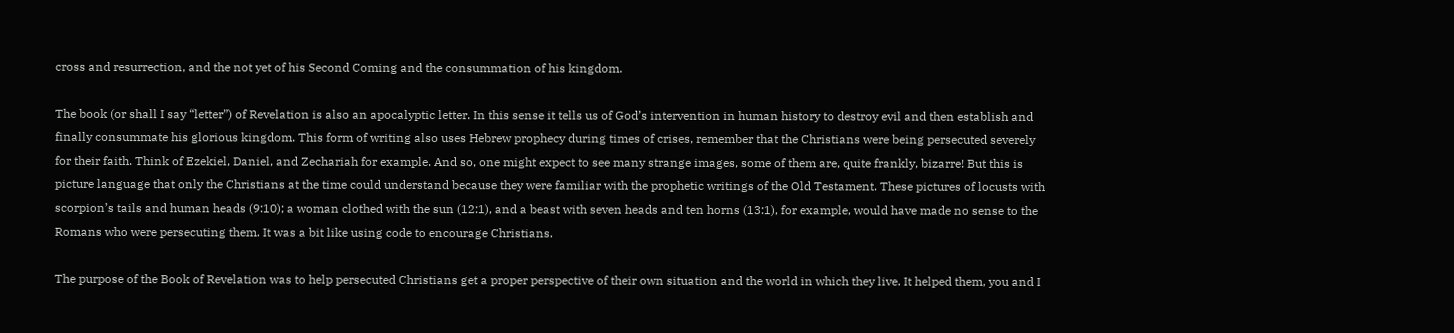cross and resurrection, and the not yet of his Second Coming and the consummation of his kingdom.

The book (or shall I say “letter”) of Revelation is also an apocalyptic letter. In this sense it tells us of God’s intervention in human history to destroy evil and then establish and finally consummate his glorious kingdom. This form of writing also uses Hebrew prophecy during times of crises, remember that the Christians were being persecuted severely for their faith. Think of Ezekiel, Daniel, and Zechariah for example. And so, one might expect to see many strange images, some of them are, quite frankly, bizarre! But this is picture language that only the Christians at the time could understand because they were familiar with the prophetic writings of the Old Testament. These pictures of locusts with scorpion’s tails and human heads (9:10); a woman clothed with the sun (12:1), and a beast with seven heads and ten horns (13:1), for example, would have made no sense to the Romans who were persecuting them. It was a bit like using code to encourage Christians.

The purpose of the Book of Revelation was to help persecuted Christians get a proper perspective of their own situation and the world in which they live. It helped them, you and I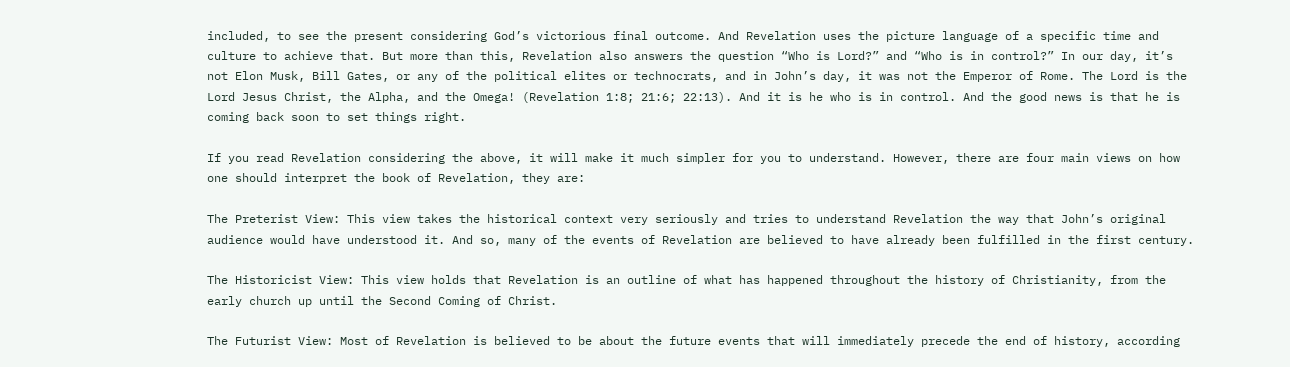included, to see the present considering God’s victorious final outcome. And Revelation uses the picture language of a specific time and culture to achieve that. But more than this, Revelation also answers the question “Who is Lord?” and “Who is in control?” In our day, it’s not Elon Musk, Bill Gates, or any of the political elites or technocrats, and in John’s day, it was not the Emperor of Rome. The Lord is the Lord Jesus Christ, the Alpha, and the Omega! (Revelation 1:8; 21:6; 22:13). And it is he who is in control. And the good news is that he is coming back soon to set things right.

If you read Revelation considering the above, it will make it much simpler for you to understand. However, there are four main views on how one should interpret the book of Revelation, they are:

The Preterist View: This view takes the historical context very seriously and tries to understand Revelation the way that John’s original audience would have understood it. And so, many of the events of Revelation are believed to have already been fulfilled in the first century.

The Historicist View: This view holds that Revelation is an outline of what has happened throughout the history of Christianity, from the early church up until the Second Coming of Christ.

The Futurist View: Most of Revelation is believed to be about the future events that will immediately precede the end of history, according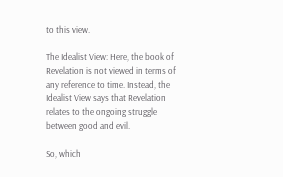to this view.

The Idealist View: Here, the book of Revelation is not viewed in terms of any reference to time. Instead, the Idealist View says that Revelation relates to the ongoing struggle between good and evil.

So, which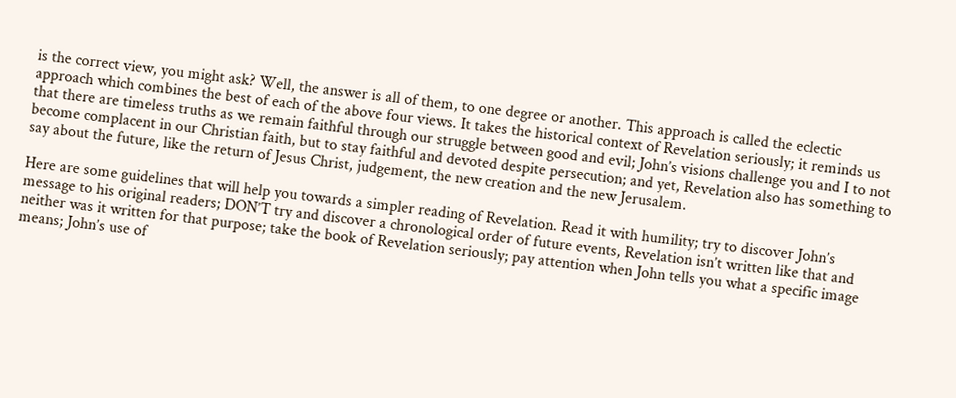is the correct view, you might ask? Well, the answer is all of them, to one degree or another. This approach is called the eclectic approach which combines the best of each of the above four views. It takes the historical context of Revelation seriously; it reminds us that there are timeless truths as we remain faithful through our struggle between good and evil; John’s visions challenge you and I to not become complacent in our Christian faith, but to stay faithful and devoted despite persecution; and yet, Revelation also has something to say about the future, like the return of Jesus Christ, judgement, the new creation and the new Jerusalem.

Here are some guidelines that will help you towards a simpler reading of Revelation. Read it with humility; try to discover John’s message to his original readers; DON’T try and discover a chronological order of future events, Revelation isn’t written like that and neither was it written for that purpose; take the book of Revelation seriously; pay attention when John tells you what a specific image means; John’s use of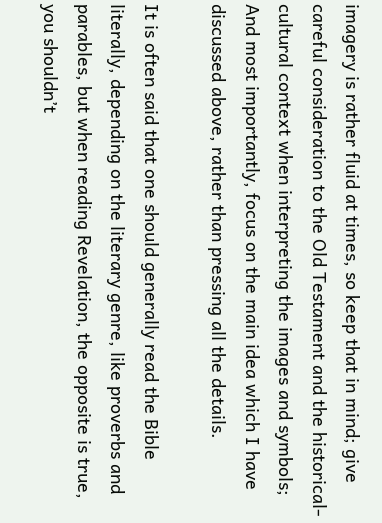imagery is rather fluid at times, so keep that in mind; give careful consideration to the Old Testament and the historical-cultural context when interpreting the images and symbols; And most importantly, focus on the main idea which I have discussed above, rather than pressing all the details.

It is often said that one should generally read the Bible literally, depending on the literary genre, like proverbs and parables, but when reading Revelation, the opposite is true, you shouldn’t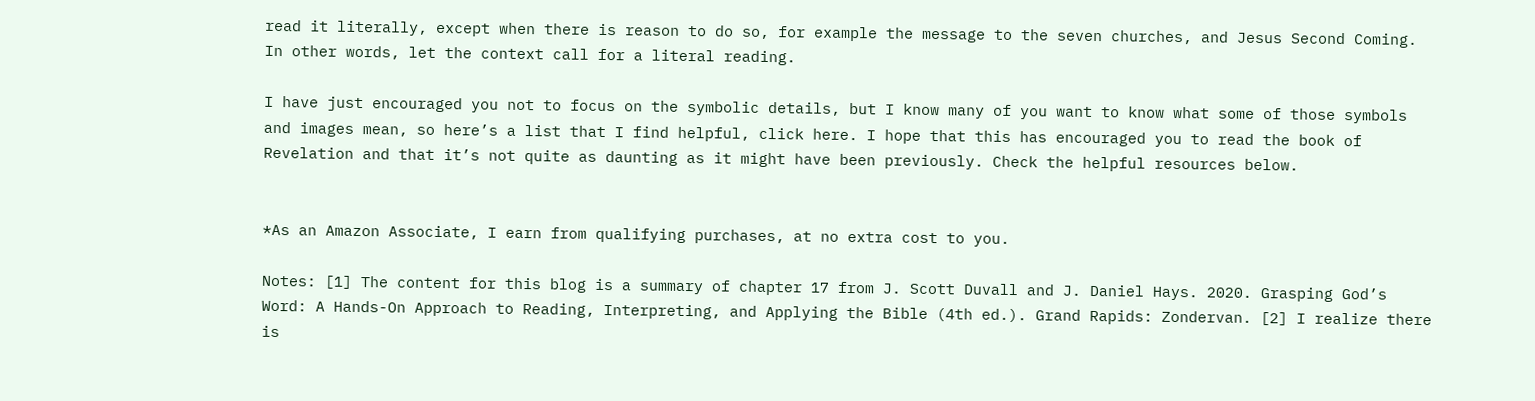read it literally, except when there is reason to do so, for example the message to the seven churches, and Jesus Second Coming. In other words, let the context call for a literal reading.

I have just encouraged you not to focus on the symbolic details, but I know many of you want to know what some of those symbols and images mean, so here’s a list that I find helpful, click here. I hope that this has encouraged you to read the book of Revelation and that it’s not quite as daunting as it might have been previously. Check the helpful resources below.


*As an Amazon Associate, I earn from qualifying purchases, at no extra cost to you.

Notes: [1] The content for this blog is a summary of chapter 17 from J. Scott Duvall and J. Daniel Hays. 2020. Grasping God’s Word: A Hands-On Approach to Reading, Interpreting, and Applying the Bible (4th ed.). Grand Rapids: Zondervan. [2] I realize there is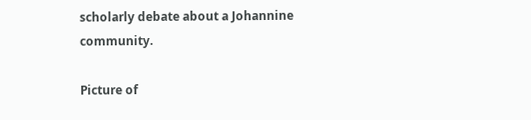scholarly debate about a Johannine community.

Picture of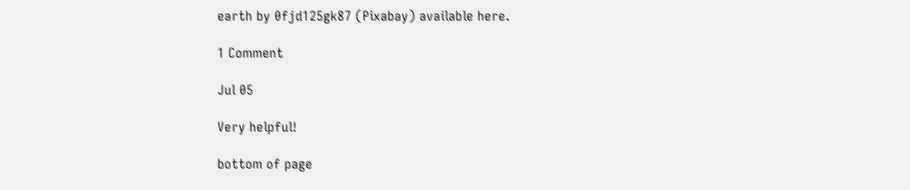earth by 0fjd125gk87 (Pixabay) available here.

1 Comment

Jul 05

Very helpful!

bottom of page